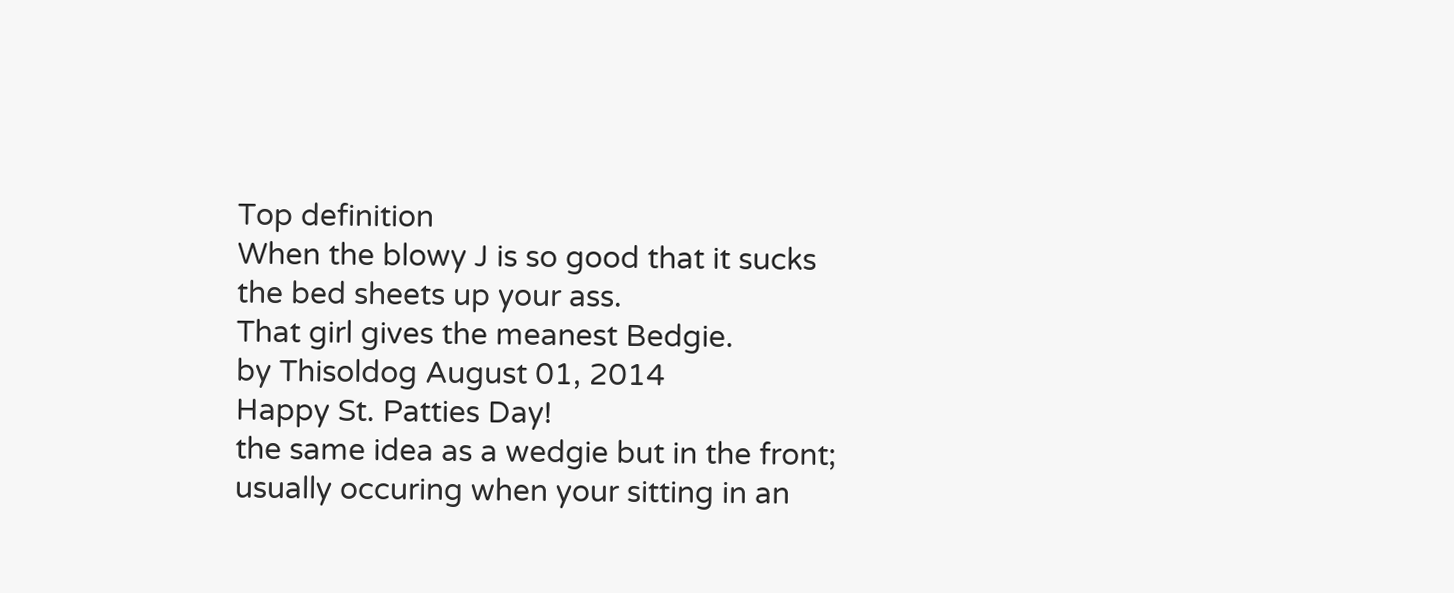Top definition
When the blowy J is so good that it sucks the bed sheets up your ass.
That girl gives the meanest Bedgie.
by Thisoldog August 01, 2014
Happy St. Patties Day!
the same idea as a wedgie but in the front; usually occuring when your sitting in an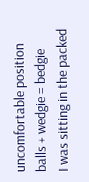uncomfortable position
balls + wedgie = bedgie
I was sitting in the packed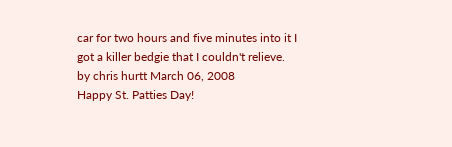car for two hours and five minutes into it I got a killer bedgie that I couldn't relieve.
by chris hurtt March 06, 2008
Happy St. Patties Day!